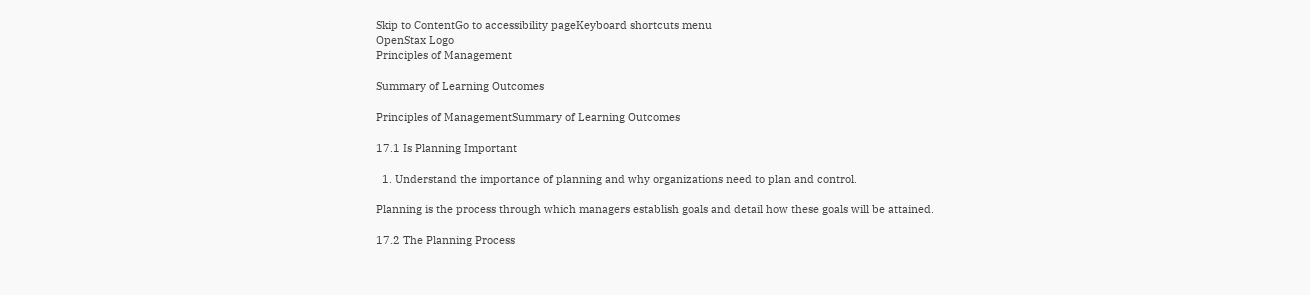Skip to ContentGo to accessibility pageKeyboard shortcuts menu
OpenStax Logo
Principles of Management

Summary of Learning Outcomes

Principles of ManagementSummary of Learning Outcomes

17.1 Is Planning Important

  1. Understand the importance of planning and why organizations need to plan and control.

Planning is the process through which managers establish goals and detail how these goals will be attained.

17.2 The Planning Process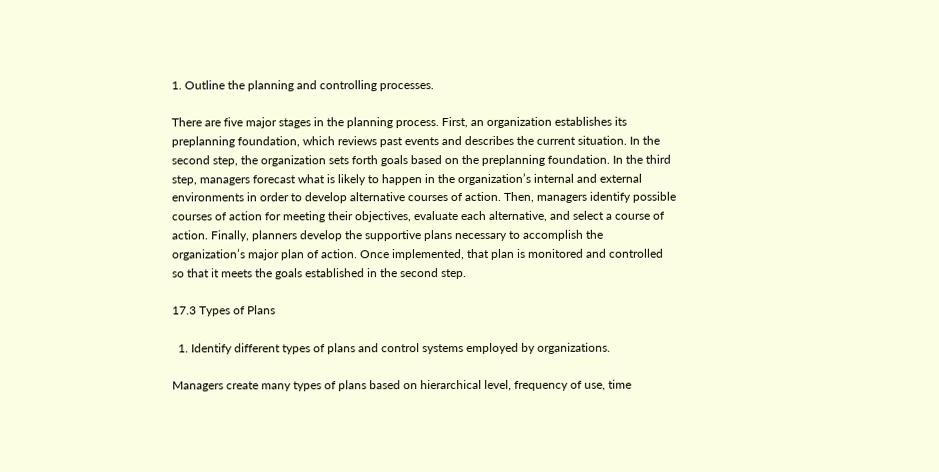1. Outline the planning and controlling processes.

There are five major stages in the planning process. First, an organization establishes its preplanning foundation, which reviews past events and describes the current situation. In the second step, the organization sets forth goals based on the preplanning foundation. In the third step, managers forecast what is likely to happen in the organization’s internal and external environments in order to develop alternative courses of action. Then, managers identify possible courses of action for meeting their objectives, evaluate each alternative, and select a course of action. Finally, planners develop the supportive plans necessary to accomplish the organization’s major plan of action. Once implemented, that plan is monitored and controlled so that it meets the goals established in the second step.

17.3 Types of Plans

  1. Identify different types of plans and control systems employed by organizations.

Managers create many types of plans based on hierarchical level, frequency of use, time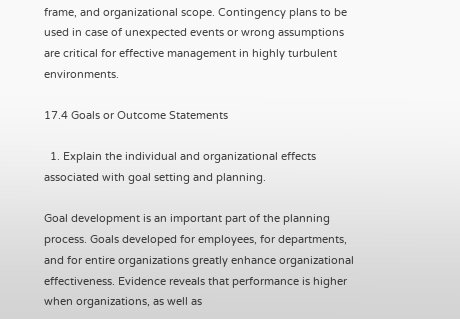frame, and organizational scope. Contingency plans to be used in case of unexpected events or wrong assumptions are critical for effective management in highly turbulent environments.

17.4 Goals or Outcome Statements

  1. Explain the individual and organizational effects associated with goal setting and planning.

Goal development is an important part of the planning process. Goals developed for employees, for departments, and for entire organizations greatly enhance organizational effectiveness. Evidence reveals that performance is higher when organizations, as well as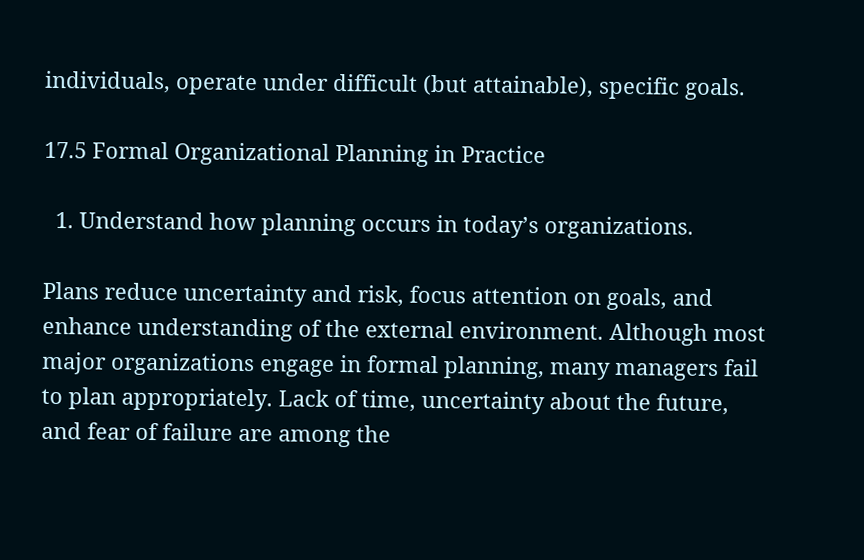individuals, operate under difficult (but attainable), specific goals.

17.5 Formal Organizational Planning in Practice

  1. Understand how planning occurs in today’s organizations.

Plans reduce uncertainty and risk, focus attention on goals, and enhance understanding of the external environment. Although most major organizations engage in formal planning, many managers fail to plan appropriately. Lack of time, uncertainty about the future, and fear of failure are among the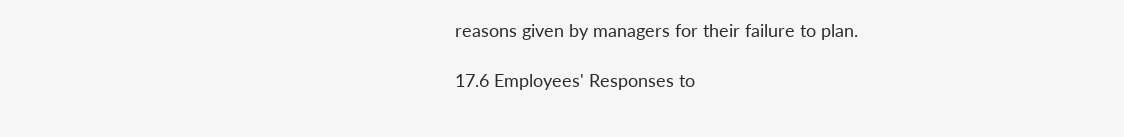reasons given by managers for their failure to plan.

17.6 Employees' Responses to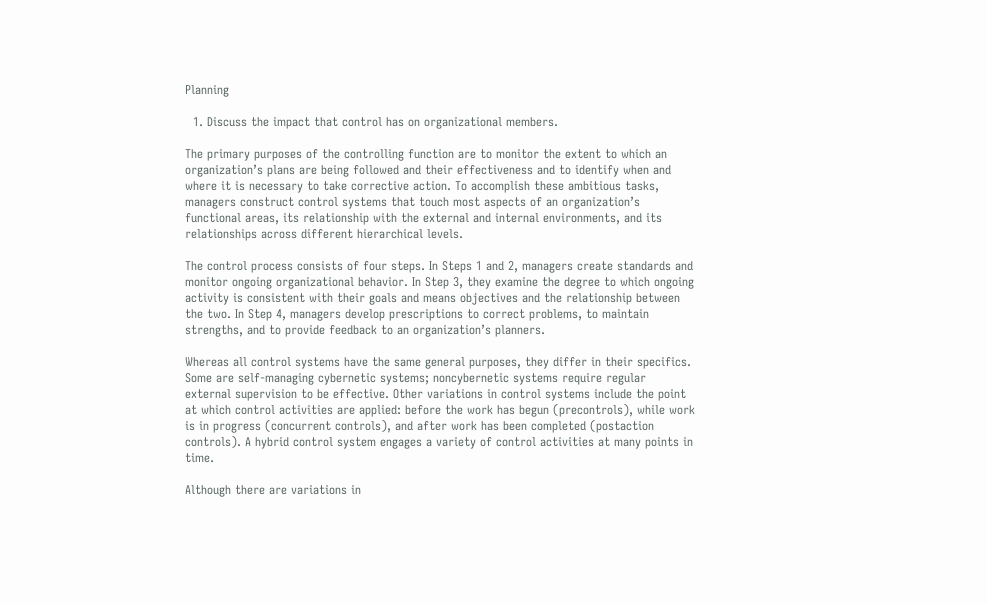Planning

  1. Discuss the impact that control has on organizational members.

The primary purposes of the controlling function are to monitor the extent to which an organization’s plans are being followed and their effectiveness and to identify when and where it is necessary to take corrective action. To accomplish these ambitious tasks, managers construct control systems that touch most aspects of an organization’s functional areas, its relationship with the external and internal environments, and its relationships across different hierarchical levels.

The control process consists of four steps. In Steps 1 and 2, managers create standards and monitor ongoing organizational behavior. In Step 3, they examine the degree to which ongoing activity is consistent with their goals and means objectives and the relationship between the two. In Step 4, managers develop prescriptions to correct problems, to maintain strengths, and to provide feedback to an organization’s planners.

Whereas all control systems have the same general purposes, they differ in their specifics. Some are self-managing cybernetic systems; noncybernetic systems require regular external supervision to be effective. Other variations in control systems include the point at which control activities are applied: before the work has begun (precontrols), while work is in progress (concurrent controls), and after work has been completed (postaction controls). A hybrid control system engages a variety of control activities at many points in time.

Although there are variations in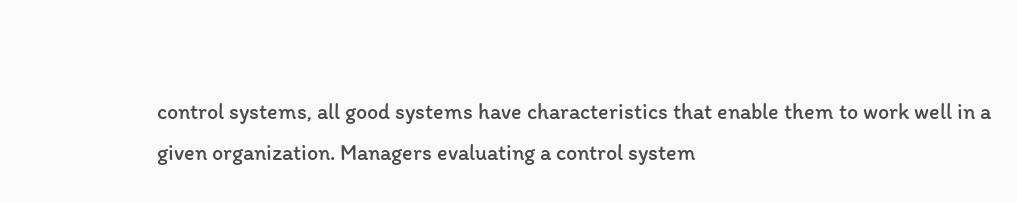control systems, all good systems have characteristics that enable them to work well in a given organization. Managers evaluating a control system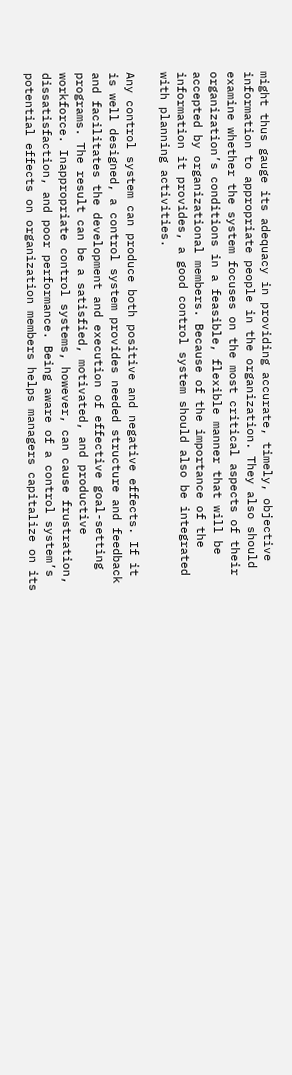might thus gauge its adequacy in providing accurate, timely, objective information to appropriate people in the organization. They also should examine whether the system focuses on the most critical aspects of their organization’s conditions in a feasible, flexible manner that will be accepted by organizational members. Because of the importance of the information it provides, a good control system should also be integrated with planning activities.

Any control system can produce both positive and negative effects. If it is well designed, a control system provides needed structure and feedback and facilitates the development and execution of effective goal-setting programs. The result can be a satisfied, motivated, and productive workforce. Inappropriate control systems, however, can cause frustration, dissatisfaction, and poor performance. Being aware of a control system’s potential effects on organization members helps managers capitalize on its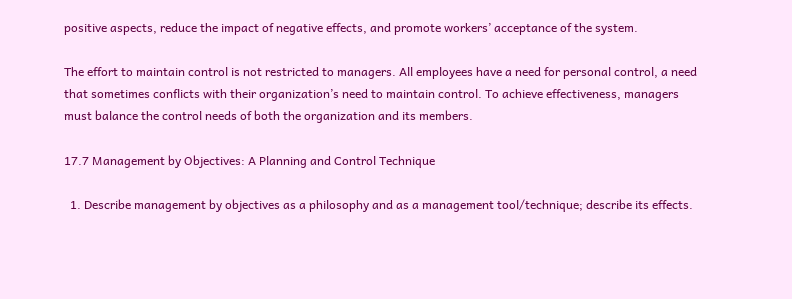positive aspects, reduce the impact of negative effects, and promote workers’ acceptance of the system.

The effort to maintain control is not restricted to managers. All employees have a need for personal control, a need that sometimes conflicts with their organization’s need to maintain control. To achieve effectiveness, managers must balance the control needs of both the organization and its members.

17.7 Management by Objectives: A Planning and Control Technique

  1. Describe management by objectives as a philosophy and as a management tool/technique; describe its effects.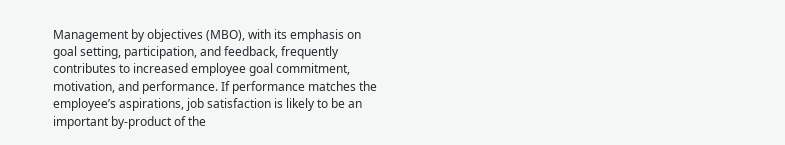Management by objectives (MBO), with its emphasis on goal setting, participation, and feedback, frequently contributes to increased employee goal commitment, motivation, and performance. If performance matches the employee’s aspirations, job satisfaction is likely to be an important by-product of the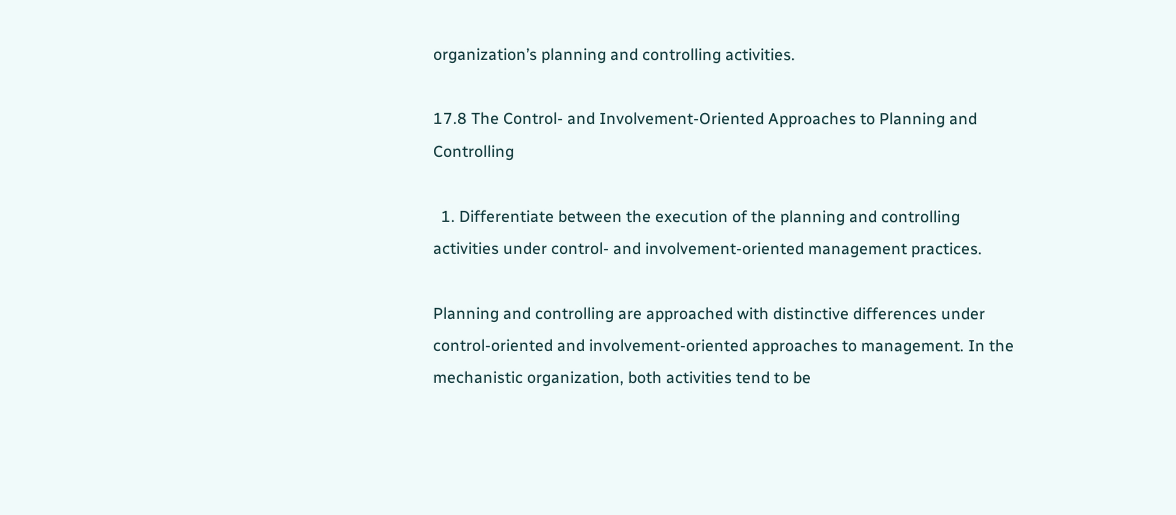organization’s planning and controlling activities.

17.8 The Control- and Involvement-Oriented Approaches to Planning and Controlling

  1. Differentiate between the execution of the planning and controlling activities under control- and involvement-oriented management practices.

Planning and controlling are approached with distinctive differences under control-oriented and involvement-oriented approaches to management. In the mechanistic organization, both activities tend to be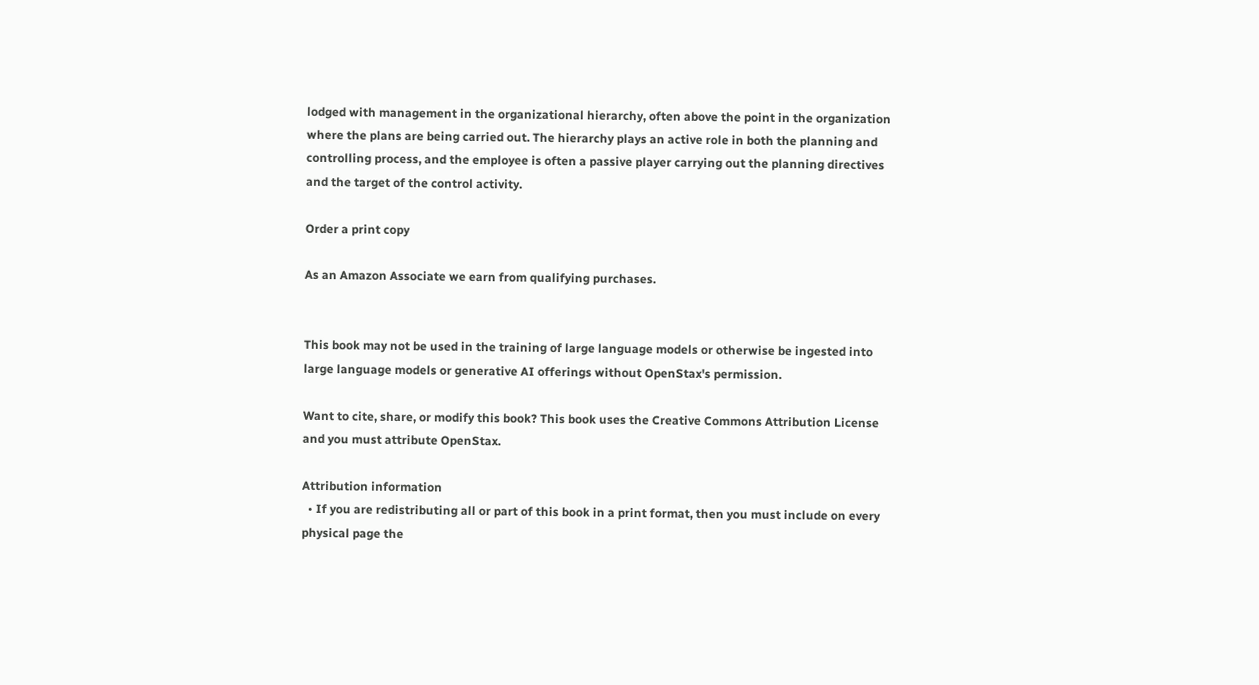lodged with management in the organizational hierarchy, often above the point in the organization where the plans are being carried out. The hierarchy plays an active role in both the planning and controlling process, and the employee is often a passive player carrying out the planning directives and the target of the control activity.

Order a print copy

As an Amazon Associate we earn from qualifying purchases.


This book may not be used in the training of large language models or otherwise be ingested into large language models or generative AI offerings without OpenStax's permission.

Want to cite, share, or modify this book? This book uses the Creative Commons Attribution License and you must attribute OpenStax.

Attribution information
  • If you are redistributing all or part of this book in a print format, then you must include on every physical page the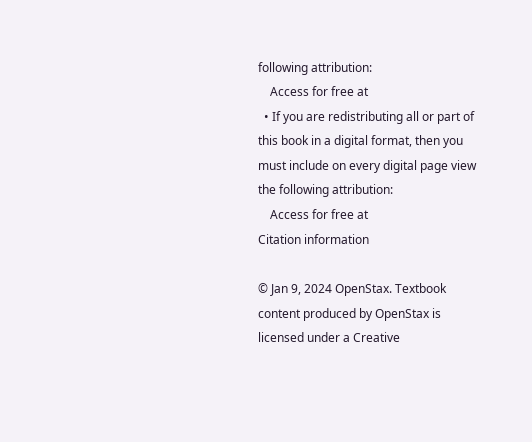following attribution:
    Access for free at
  • If you are redistributing all or part of this book in a digital format, then you must include on every digital page view the following attribution:
    Access for free at
Citation information

© Jan 9, 2024 OpenStax. Textbook content produced by OpenStax is licensed under a Creative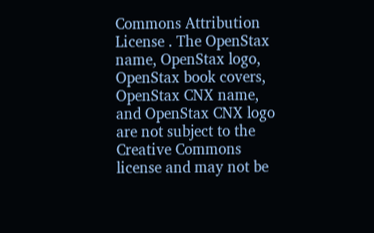Commons Attribution License . The OpenStax name, OpenStax logo, OpenStax book covers, OpenStax CNX name, and OpenStax CNX logo are not subject to the Creative Commons license and may not be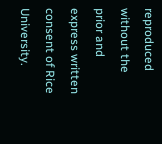reproduced without the prior and express written consent of Rice University.